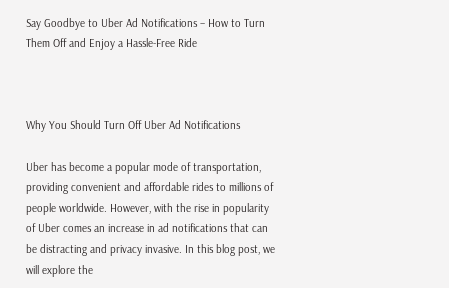Say Goodbye to Uber Ad Notifications – How to Turn Them Off and Enjoy a Hassle-Free Ride



Why You Should Turn Off Uber Ad Notifications

Uber has become a popular mode of transportation, providing convenient and affordable rides to millions of people worldwide. However, with the rise in popularity of Uber comes an increase in ad notifications that can be distracting and privacy invasive. In this blog post, we will explore the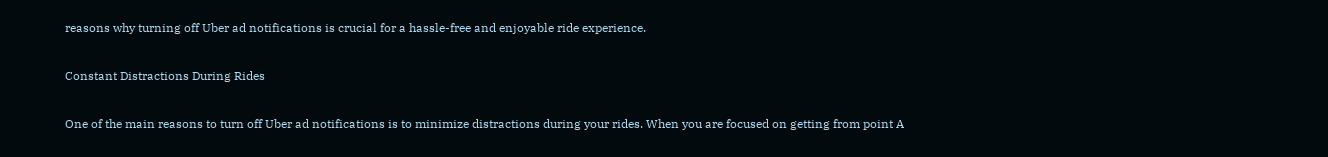reasons why turning off Uber ad notifications is crucial for a hassle-free and enjoyable ride experience.

Constant Distractions During Rides

One of the main reasons to turn off Uber ad notifications is to minimize distractions during your rides. When you are focused on getting from point A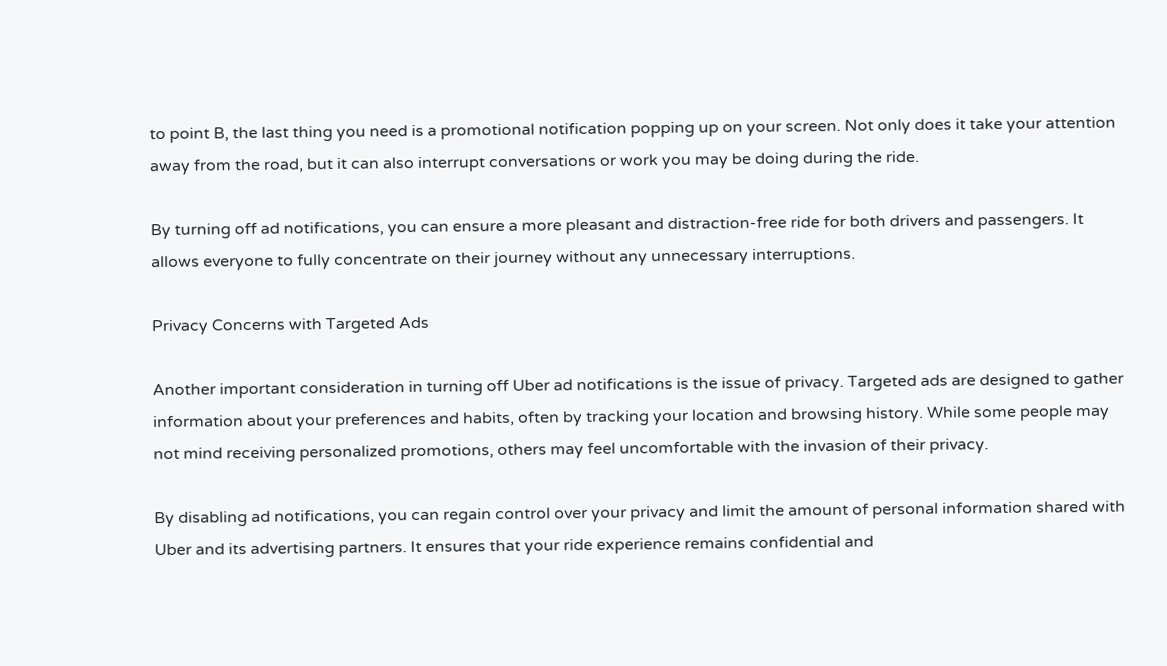to point B, the last thing you need is a promotional notification popping up on your screen. Not only does it take your attention away from the road, but it can also interrupt conversations or work you may be doing during the ride.

By turning off ad notifications, you can ensure a more pleasant and distraction-free ride for both drivers and passengers. It allows everyone to fully concentrate on their journey without any unnecessary interruptions.

Privacy Concerns with Targeted Ads

Another important consideration in turning off Uber ad notifications is the issue of privacy. Targeted ads are designed to gather information about your preferences and habits, often by tracking your location and browsing history. While some people may not mind receiving personalized promotions, others may feel uncomfortable with the invasion of their privacy.

By disabling ad notifications, you can regain control over your privacy and limit the amount of personal information shared with Uber and its advertising partners. It ensures that your ride experience remains confidential and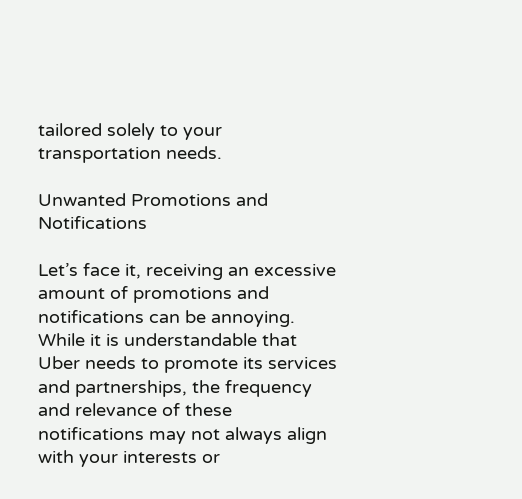tailored solely to your transportation needs.

Unwanted Promotions and Notifications

Let’s face it, receiving an excessive amount of promotions and notifications can be annoying. While it is understandable that Uber needs to promote its services and partnerships, the frequency and relevance of these notifications may not always align with your interests or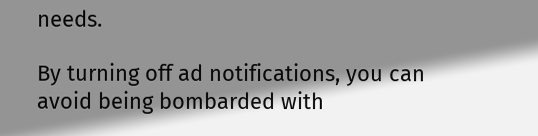needs.

By turning off ad notifications, you can avoid being bombarded with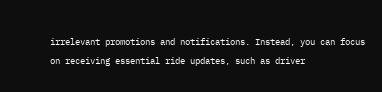irrelevant promotions and notifications. Instead, you can focus on receiving essential ride updates, such as driver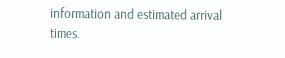information and estimated arrival times.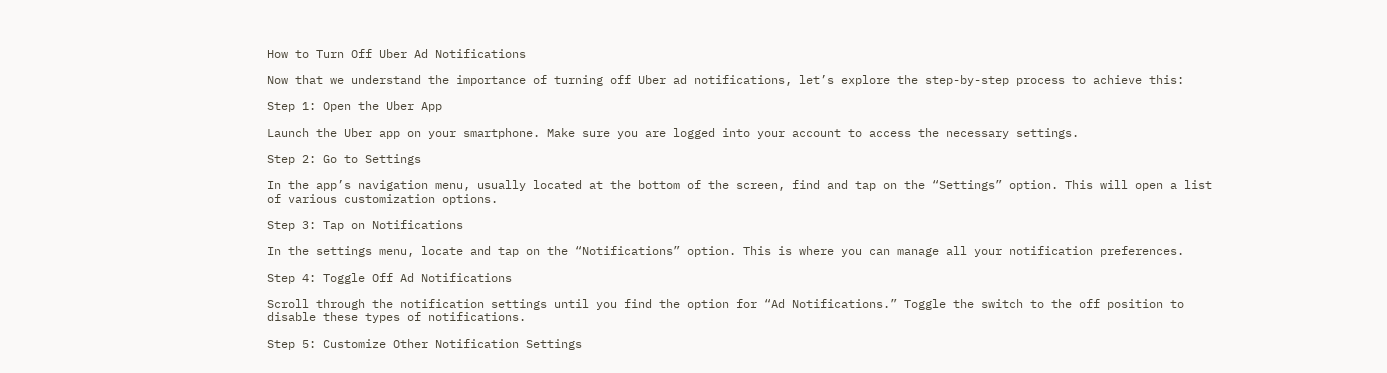How to Turn Off Uber Ad Notifications

Now that we understand the importance of turning off Uber ad notifications, let’s explore the step-by-step process to achieve this:

Step 1: Open the Uber App

Launch the Uber app on your smartphone. Make sure you are logged into your account to access the necessary settings.

Step 2: Go to Settings

In the app’s navigation menu, usually located at the bottom of the screen, find and tap on the “Settings” option. This will open a list of various customization options.

Step 3: Tap on Notifications

In the settings menu, locate and tap on the “Notifications” option. This is where you can manage all your notification preferences.

Step 4: Toggle Off Ad Notifications

Scroll through the notification settings until you find the option for “Ad Notifications.” Toggle the switch to the off position to disable these types of notifications.

Step 5: Customize Other Notification Settings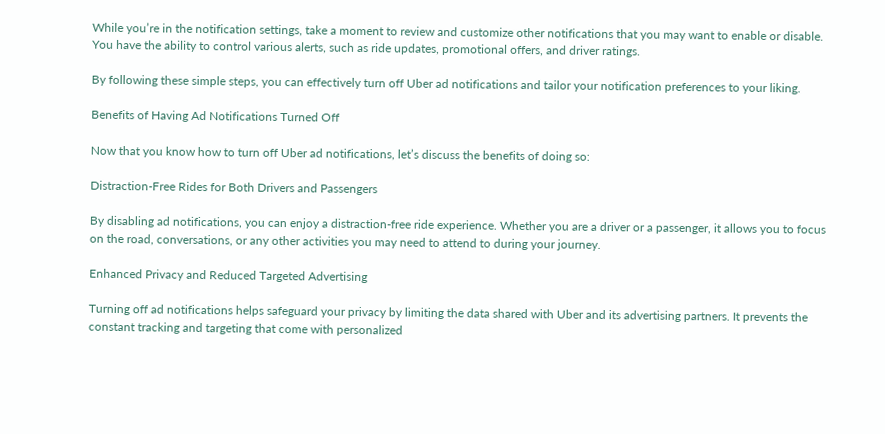While you’re in the notification settings, take a moment to review and customize other notifications that you may want to enable or disable. You have the ability to control various alerts, such as ride updates, promotional offers, and driver ratings.

By following these simple steps, you can effectively turn off Uber ad notifications and tailor your notification preferences to your liking.

Benefits of Having Ad Notifications Turned Off

Now that you know how to turn off Uber ad notifications, let’s discuss the benefits of doing so:

Distraction-Free Rides for Both Drivers and Passengers

By disabling ad notifications, you can enjoy a distraction-free ride experience. Whether you are a driver or a passenger, it allows you to focus on the road, conversations, or any other activities you may need to attend to during your journey.

Enhanced Privacy and Reduced Targeted Advertising

Turning off ad notifications helps safeguard your privacy by limiting the data shared with Uber and its advertising partners. It prevents the constant tracking and targeting that come with personalized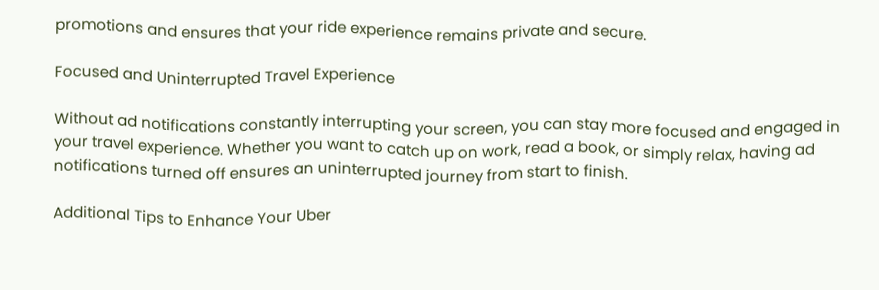promotions and ensures that your ride experience remains private and secure.

Focused and Uninterrupted Travel Experience

Without ad notifications constantly interrupting your screen, you can stay more focused and engaged in your travel experience. Whether you want to catch up on work, read a book, or simply relax, having ad notifications turned off ensures an uninterrupted journey from start to finish.

Additional Tips to Enhance Your Uber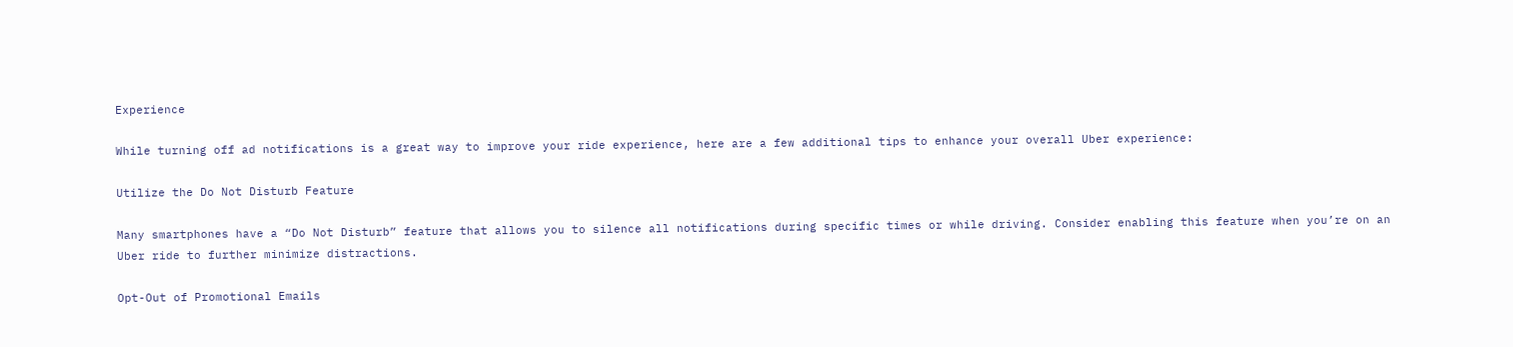Experience

While turning off ad notifications is a great way to improve your ride experience, here are a few additional tips to enhance your overall Uber experience:

Utilize the Do Not Disturb Feature

Many smartphones have a “Do Not Disturb” feature that allows you to silence all notifications during specific times or while driving. Consider enabling this feature when you’re on an Uber ride to further minimize distractions.

Opt-Out of Promotional Emails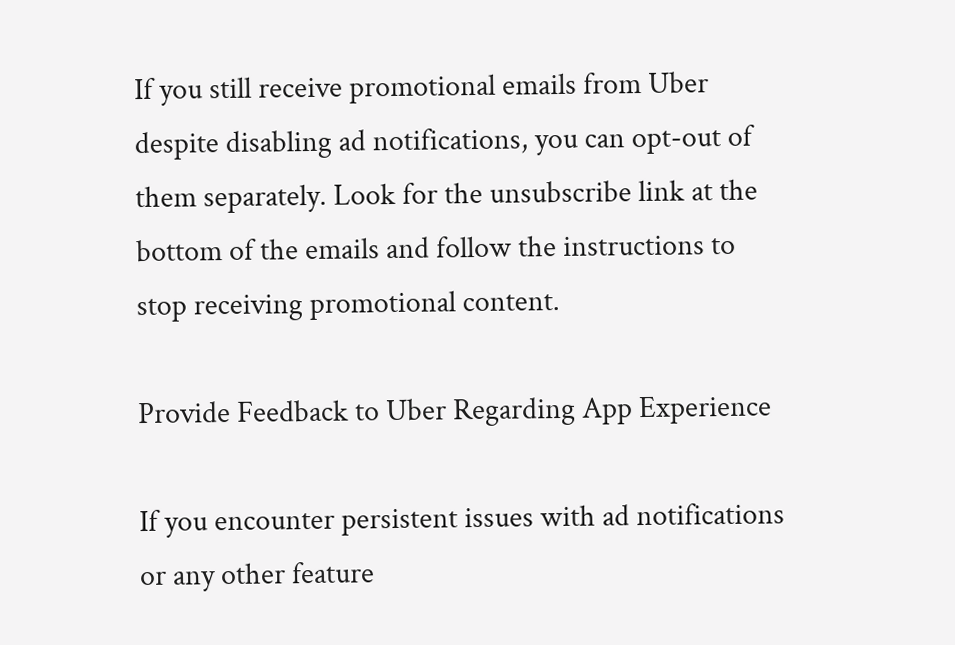If you still receive promotional emails from Uber despite disabling ad notifications, you can opt-out of them separately. Look for the unsubscribe link at the bottom of the emails and follow the instructions to stop receiving promotional content.

Provide Feedback to Uber Regarding App Experience

If you encounter persistent issues with ad notifications or any other feature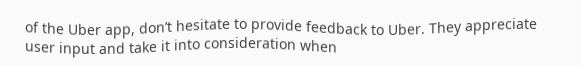of the Uber app, don’t hesitate to provide feedback to Uber. They appreciate user input and take it into consideration when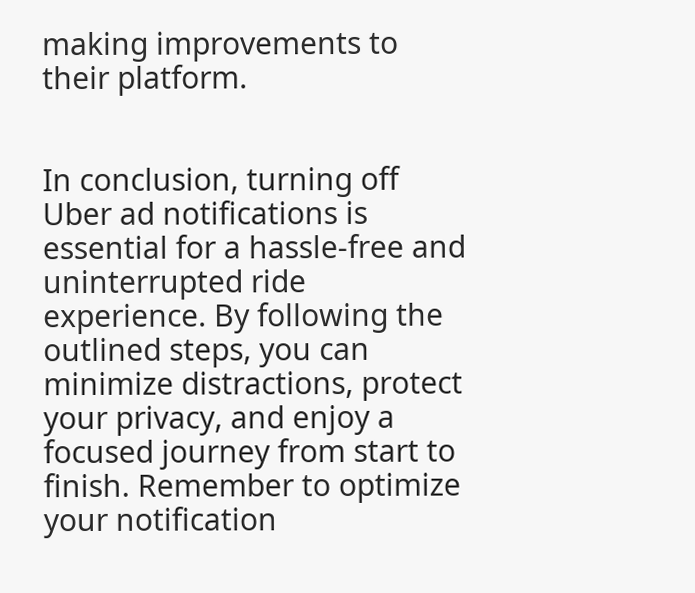making improvements to their platform.


In conclusion, turning off Uber ad notifications is essential for a hassle-free and uninterrupted ride experience. By following the outlined steps, you can minimize distractions, protect your privacy, and enjoy a focused journey from start to finish. Remember to optimize your notification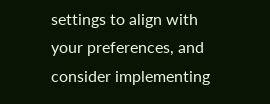settings to align with your preferences, and consider implementing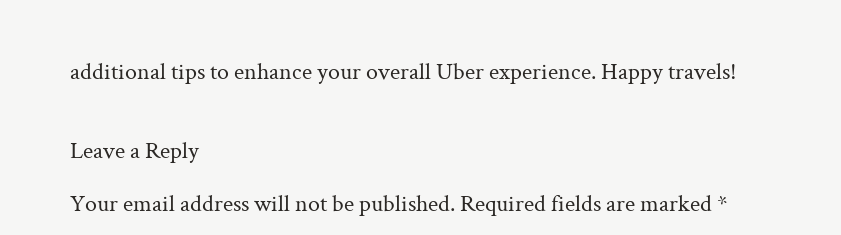additional tips to enhance your overall Uber experience. Happy travels!


Leave a Reply

Your email address will not be published. Required fields are marked *